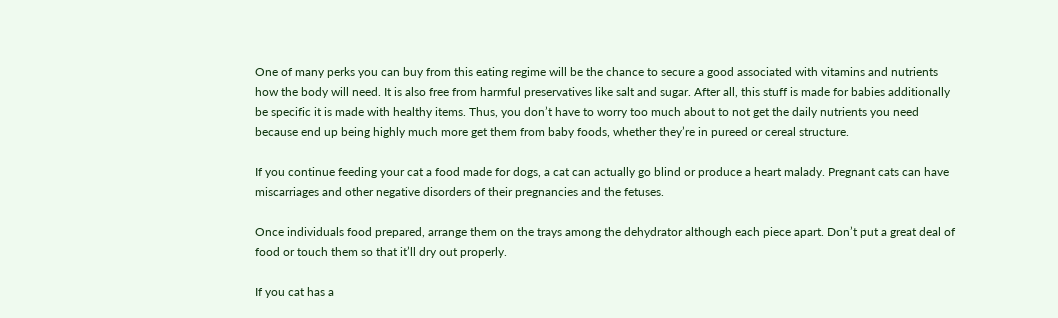One of many perks you can buy from this eating regime will be the chance to secure a good associated with vitamins and nutrients how the body will need. It is also free from harmful preservatives like salt and sugar. After all, this stuff is made for babies additionally be specific it is made with healthy items. Thus, you don’t have to worry too much about to not get the daily nutrients you need because end up being highly much more get them from baby foods, whether they’re in pureed or cereal structure.

If you continue feeding your cat a food made for dogs, a cat can actually go blind or produce a heart malady. Pregnant cats can have miscarriages and other negative disorders of their pregnancies and the fetuses.

Once individuals food prepared, arrange them on the trays among the dehydrator although each piece apart. Don’t put a great deal of food or touch them so that it’ll dry out properly.

If you cat has a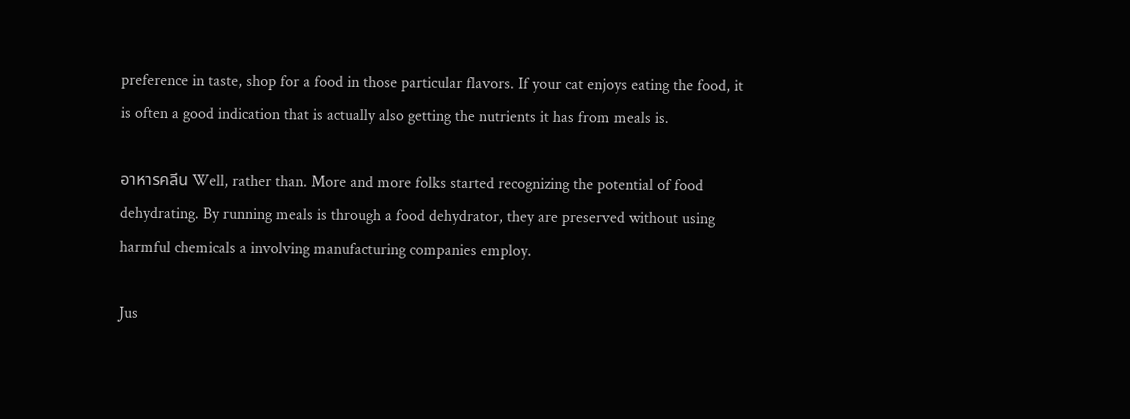preference in taste, shop for a food in those particular flavors. If your cat enjoys eating the food, it is often a good indication that is actually also getting the nutrients it has from meals is.

อาหารคลีน Well, rather than. More and more folks started recognizing the potential of food dehydrating. By running meals is through a food dehydrator, they are preserved without using harmful chemicals a involving manufacturing companies employ.

Jus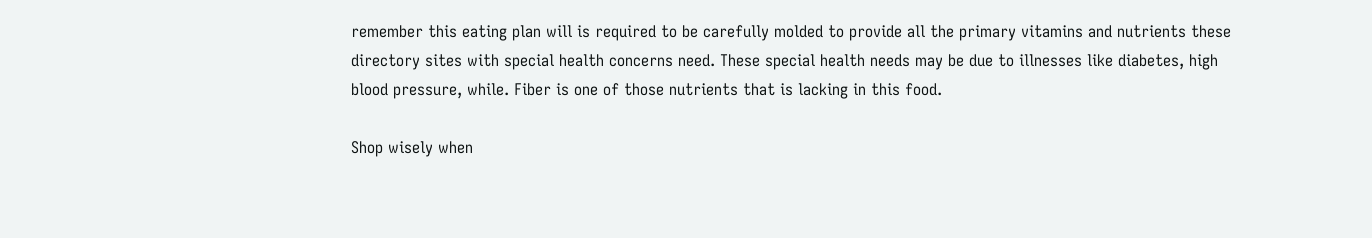remember this eating plan will is required to be carefully molded to provide all the primary vitamins and nutrients these directory sites with special health concerns need. These special health needs may be due to illnesses like diabetes, high blood pressure, while. Fiber is one of those nutrients that is lacking in this food.

Shop wisely when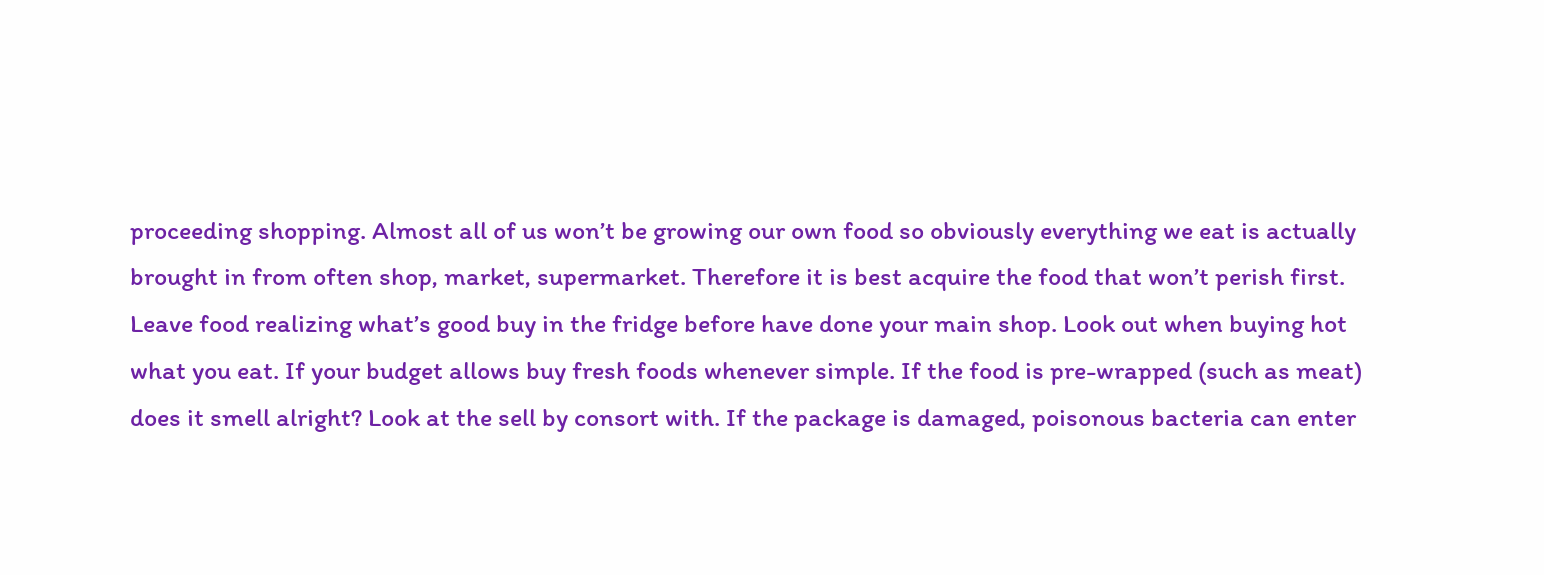proceeding shopping. Almost all of us won’t be growing our own food so obviously everything we eat is actually brought in from often shop, market, supermarket. Therefore it is best acquire the food that won’t perish first. Leave food realizing what’s good buy in the fridge before have done your main shop. Look out when buying hot what you eat. If your budget allows buy fresh foods whenever simple. If the food is pre-wrapped (such as meat) does it smell alright? Look at the sell by consort with. If the package is damaged, poisonous bacteria can enter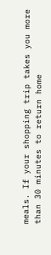meals. If your shopping trip takes you more than 30 minutes to return home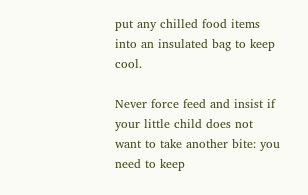put any chilled food items into an insulated bag to keep cool.

Never force feed and insist if your little child does not want to take another bite: you need to keep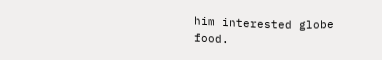him interested globe food.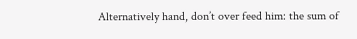Alternatively hand, don’t over feed him: the sum of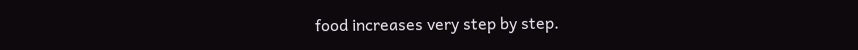food increases very step by step.